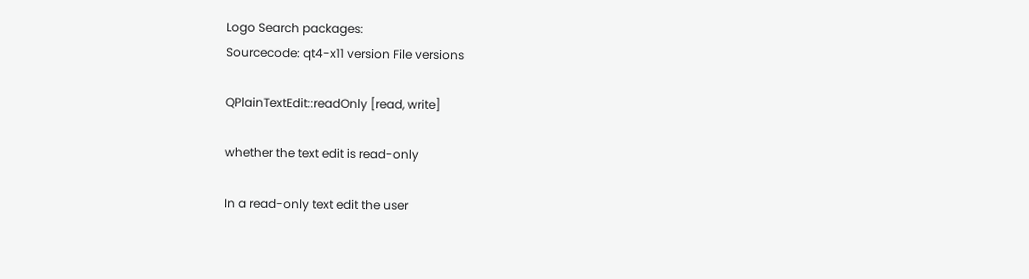Logo Search packages:
Sourcecode: qt4-x11 version File versions

QPlainTextEdit::readOnly [read, write]

whether the text edit is read-only

In a read-only text edit the user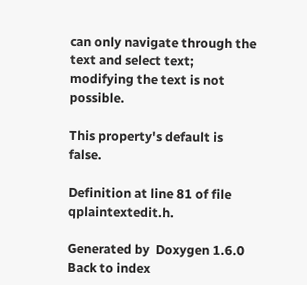can only navigate through the text and select text; modifying the text is not possible.

This property's default is false.

Definition at line 81 of file qplaintextedit.h.

Generated by  Doxygen 1.6.0   Back to index